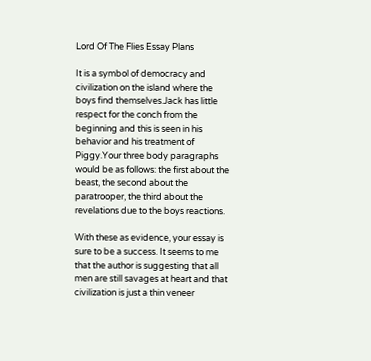Lord Of The Flies Essay Plans

It is a symbol of democracy and civilization on the island where the boys find themselves.Jack has little respect for the conch from the beginning and this is seen in his behavior and his treatment of Piggy.Your three body paragraphs would be as follows: the first about the beast, the second about the paratrooper, the third about the revelations due to the boys reactions.

With these as evidence, your essay is sure to be a success. It seems to me that the author is suggesting that all men are still savages at heart and that civilization is just a thin veneer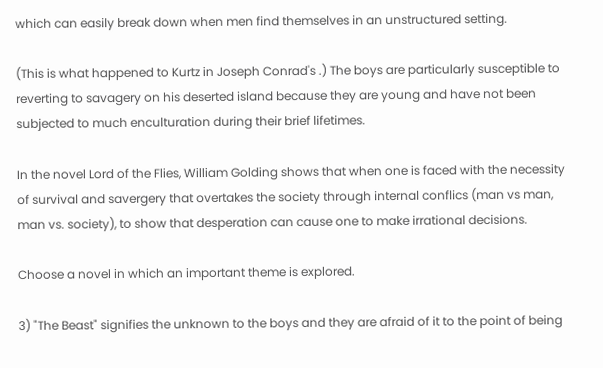which can easily break down when men find themselves in an unstructured setting.

(This is what happened to Kurtz in Joseph Conrad's .) The boys are particularly susceptible to reverting to savagery on his deserted island because they are young and have not been subjected to much enculturation during their brief lifetimes.

In the novel Lord of the Flies, William Golding shows that when one is faced with the necessity of survival and savergery that overtakes the society through internal conflics (man vs man, man vs. society), to show that desperation can cause one to make irrational decisions.

Choose a novel in which an important theme is explored.

3) "The Beast" signifies the unknown to the boys and they are afraid of it to the point of being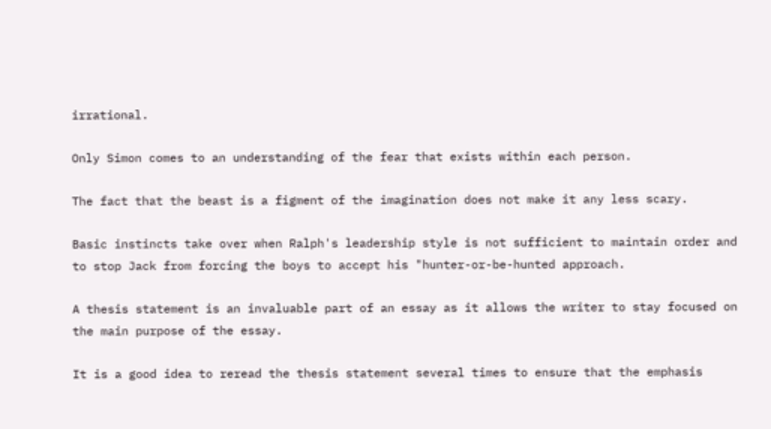irrational.

Only Simon comes to an understanding of the fear that exists within each person.

The fact that the beast is a figment of the imagination does not make it any less scary.

Basic instincts take over when Ralph's leadership style is not sufficient to maintain order and to stop Jack from forcing the boys to accept his "hunter-or-be-hunted approach.

A thesis statement is an invaluable part of an essay as it allows the writer to stay focused on the main purpose of the essay.

It is a good idea to reread the thesis statement several times to ensure that the emphasis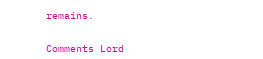remains.


Comments Lord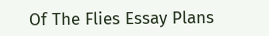Of The Flies Essay Plans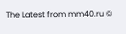The Latest from mm40.ru ©